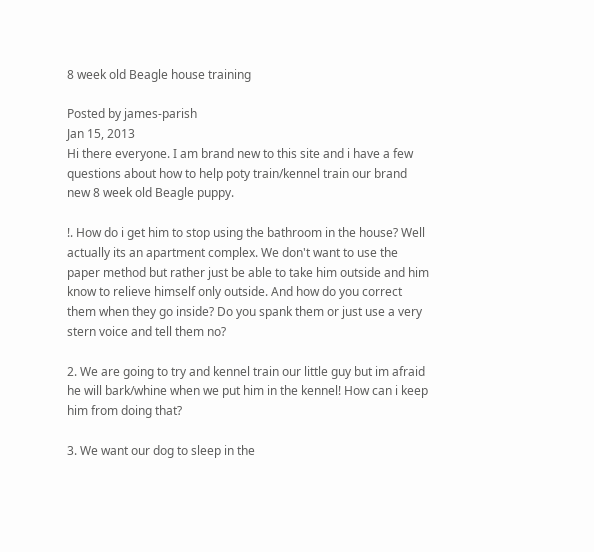8 week old Beagle house training

Posted by james-parish
Jan 15, 2013
Hi there everyone. I am brand new to this site and i have a few questions about how to help poty train/kennel train our brand new 8 week old Beagle puppy.

!. How do i get him to stop using the bathroom in the house? Well actually its an apartment complex. We don't want to use the paper method but rather just be able to take him outside and him know to relieve himself only outside. And how do you correct them when they go inside? Do you spank them or just use a very stern voice and tell them no?

2. We are going to try and kennel train our little guy but im afraid he will bark/whine when we put him in the kennel! How can i keep him from doing that?

3. We want our dog to sleep in the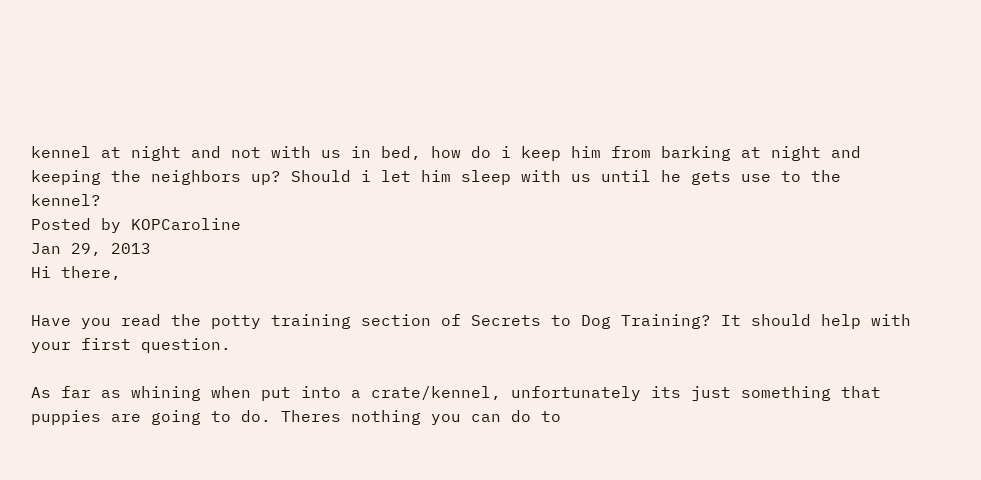kennel at night and not with us in bed, how do i keep him from barking at night and keeping the neighbors up? Should i let him sleep with us until he gets use to the kennel?
Posted by KOPCaroline
Jan 29, 2013
Hi there,

Have you read the potty training section of Secrets to Dog Training? It should help with your first question.

As far as whining when put into a crate/kennel, unfortunately its just something that puppies are going to do. Theres nothing you can do to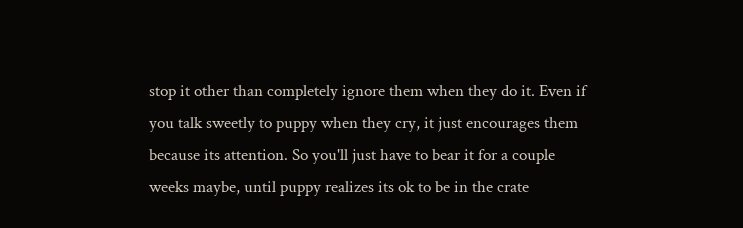stop it other than completely ignore them when they do it. Even if you talk sweetly to puppy when they cry, it just encourages them because its attention. So you'll just have to bear it for a couple weeks maybe, until puppy realizes its ok to be in the crate